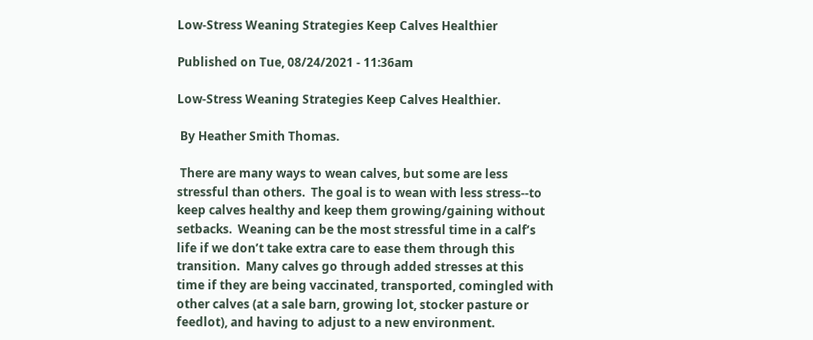Low-Stress Weaning Strategies Keep Calves Healthier

Published on Tue, 08/24/2021 - 11:36am

Low-Stress Weaning Strategies Keep Calves Healthier.

 By Heather Smith Thomas.

 There are many ways to wean calves, but some are less stressful than others.  The goal is to wean with less stress--to keep calves healthy and keep them growing/gaining without setbacks.  Weaning can be the most stressful time in a calf’s life if we don’t take extra care to ease them through this transition.  Many calves go through added stresses at this time if they are being vaccinated, transported, comingled with other calves (at a sale barn, growing lot, stocker pasture or feedlot), and having to adjust to a new environment.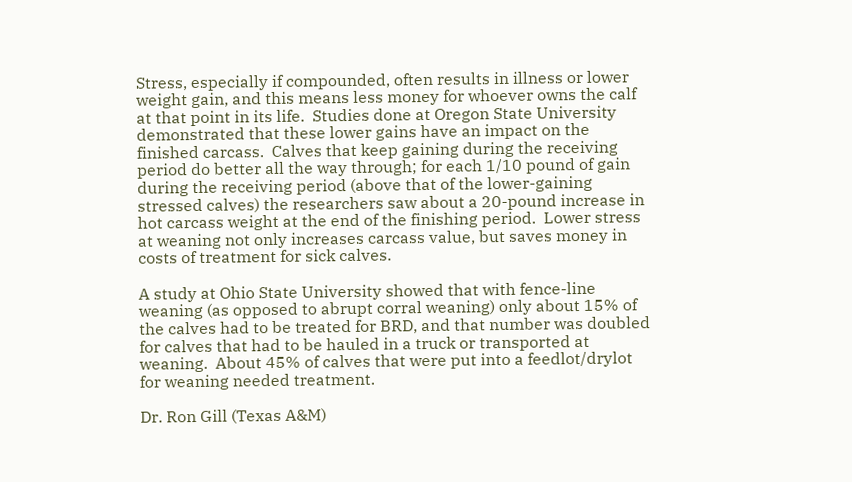Stress, especially if compounded, often results in illness or lower weight gain, and this means less money for whoever owns the calf at that point in its life.  Studies done at Oregon State University demonstrated that these lower gains have an impact on the finished carcass.  Calves that keep gaining during the receiving period do better all the way through; for each 1/10 pound of gain during the receiving period (above that of the lower-gaining stressed calves) the researchers saw about a 20-pound increase in hot carcass weight at the end of the finishing period.  Lower stress at weaning not only increases carcass value, but saves money in costs of treatment for sick calves.

A study at Ohio State University showed that with fence-line weaning (as opposed to abrupt corral weaning) only about 15% of the calves had to be treated for BRD, and that number was doubled for calves that had to be hauled in a truck or transported at weaning.  About 45% of calves that were put into a feedlot/drylot for weaning needed treatment.

Dr. Ron Gill (Texas A&M)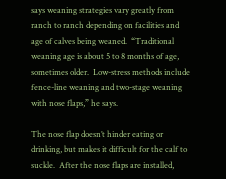says weaning strategies vary greatly from ranch to ranch depending on facilities and age of calves being weaned.  “Traditional weaning age is about 5 to 8 months of age, sometimes older.  Low-stress methods include fence-line weaning and two-stage weaning with nose flaps,” he says.

The nose flap doesn’t hinder eating or drinking, but makes it difficult for the calf to suckle.  After the nose flaps are installed,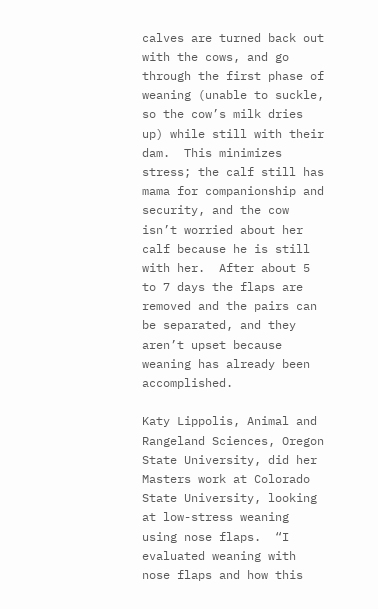calves are turned back out with the cows, and go through the first phase of weaning (unable to suckle, so the cow’s milk dries up) while still with their dam.  This minimizes stress; the calf still has mama for companionship and security, and the cow isn’t worried about her calf because he is still with her.  After about 5 to 7 days the flaps are removed and the pairs can be separated, and they aren’t upset because weaning has already been accomplished.

Katy Lippolis, Animal and Rangeland Sciences, Oregon State University, did her Masters work at Colorado State University, looking at low-stress weaning using nose flaps.  “I evaluated weaning with nose flaps and how this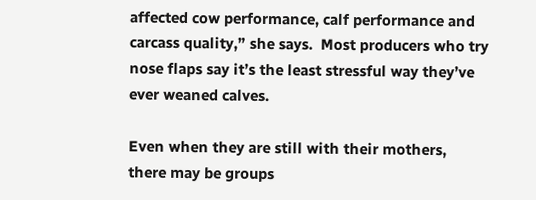affected cow performance, calf performance and carcass quality,” she says.  Most producers who try nose flaps say it’s the least stressful way they’ve ever weaned calves.

Even when they are still with their mothers, there may be groups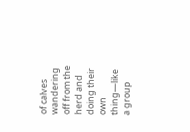of calves wandering off from the herd and doing their own thing—like a group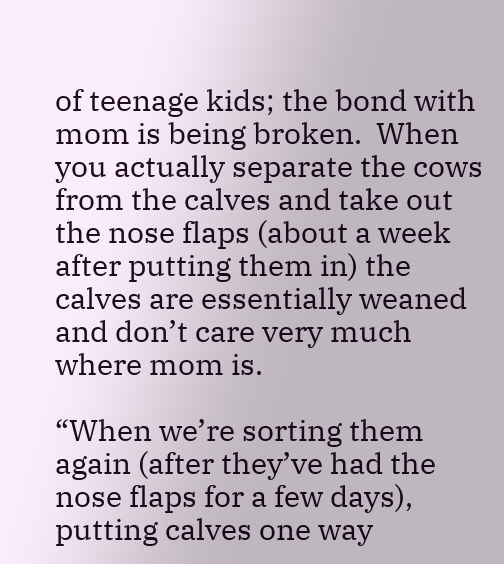of teenage kids; the bond with mom is being broken.  When you actually separate the cows from the calves and take out the nose flaps (about a week after putting them in) the calves are essentially weaned and don’t care very much where mom is.

“When we’re sorting them again (after they’ve had the nose flaps for a few days), putting calves one way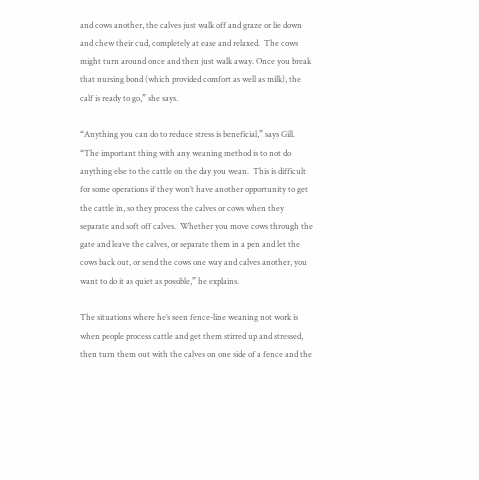and cows another, the calves just walk off and graze or lie down and chew their cud, completely at ease and relaxed.  The cows might turn around once and then just walk away. Once you break that nursing bond (which provided comfort as well as milk), the calf is ready to go,” she says.

“Anything you can do to reduce stress is beneficial,” says Gill.  “The important thing with any weaning method is to not do anything else to the cattle on the day you wean.  This is difficult for some operations if they won’t have another opportunity to get the cattle in, so they process the calves or cows when they separate and soft off calves.  Whether you move cows through the gate and leave the calves, or separate them in a pen and let the cows back out, or send the cows one way and calves another, you want to do it as quiet as possible,” he explains.

The situations where he’s seen fence-line weaning not work is when people process cattle and get them stirred up and stressed, then turn them out with the calves on one side of a fence and the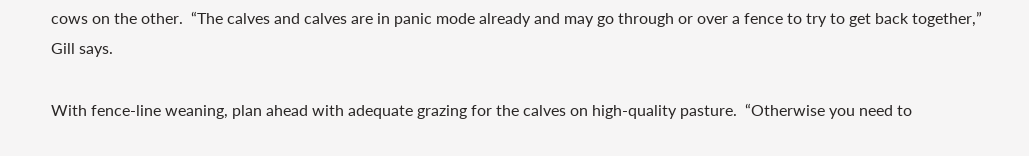cows on the other.  “The calves and calves are in panic mode already and may go through or over a fence to try to get back together,” Gill says.

With fence-line weaning, plan ahead with adequate grazing for the calves on high-quality pasture.  “Otherwise you need to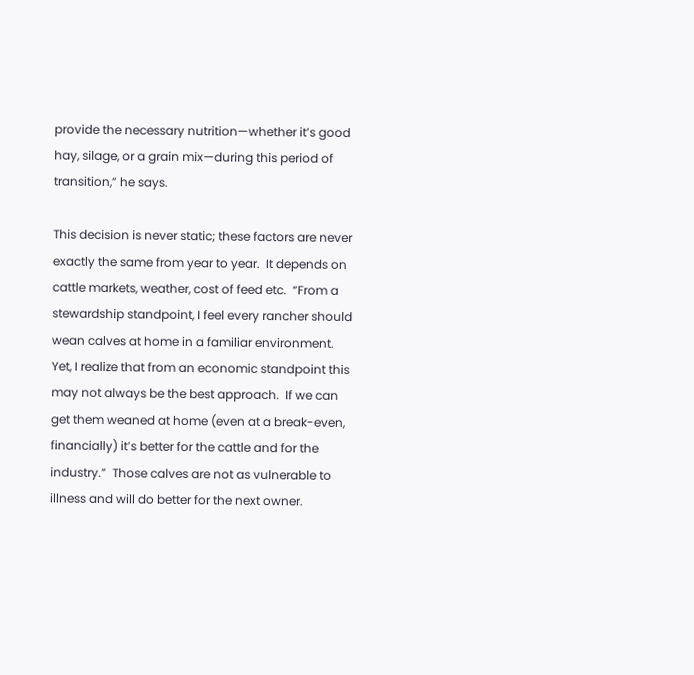provide the necessary nutrition—whether it’s good hay, silage, or a grain mix—during this period of transition,” he says.

This decision is never static; these factors are never exactly the same from year to year.  It depends on cattle markets, weather, cost of feed etc.  “From a stewardship standpoint, I feel every rancher should wean calves at home in a familiar environment.  Yet, I realize that from an economic standpoint this may not always be the best approach.  If we can get them weaned at home (even at a break-even, financially) it’s better for the cattle and for the industry.”  Those calves are not as vulnerable to illness and will do better for the next owner.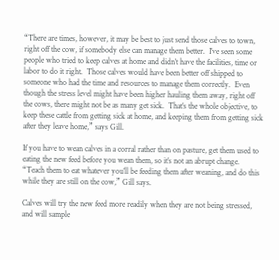“There are times, however, it may be best to just send those calves to town, right off the cow, if somebody else can manage them better.  I’ve seen some people who tried to keep calves at home and didn’t have the facilities, time or labor to do it right.  Those calves would have been better off shipped to someone who had the time and resources to manage them correctly.  Even though the stress level might have been higher hauling them away, right off the cows, there might not be as many get sick.  That’s the whole objective, to keep these cattle from getting sick at home, and keeping them from getting sick after they leave home,” says Gill.

If you have to wean calves in a corral rather than on pasture, get them used to eating the new feed before you wean them, so it’s not an abrupt change.  “Teach them to eat whatever you’ll be feeding them after weaning, and do this while they are still on the cow,” Gill says.

Calves will try the new feed more readily when they are not being stressed, and will sample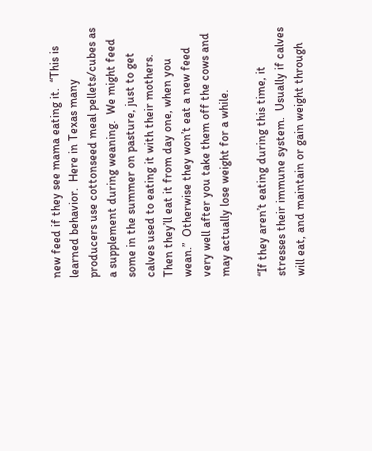new feed if they see mama eating it.  “This is learned behavior.  Here in Texas many producers use cottonseed meal pellets/cubes as a supplement during weaning.  We might feed some in the summer on pasture, just to get calves used to eating it with their mothers.  Then they’ll eat it from day one, when you wean.”  Otherwise they won’t eat a new feed very well after you take them off the cows and may actually lose weight for a while.

“If they aren’t eating during this time, it stresses their immune system.  Usually if calves will eat, and maintain or gain weight through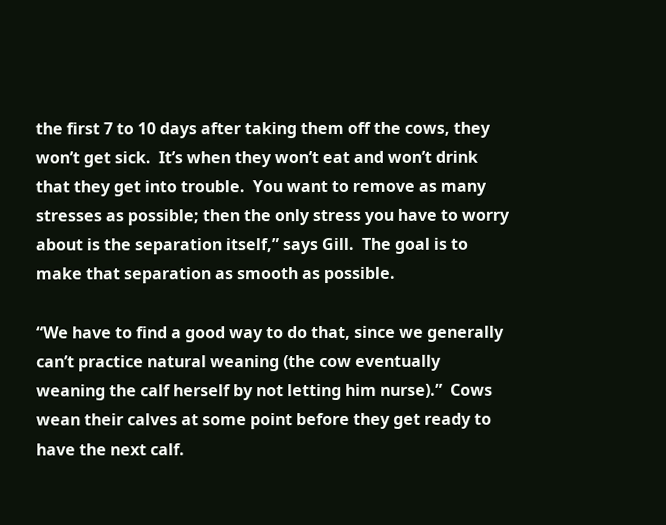the first 7 to 10 days after taking them off the cows, they won’t get sick.  It’s when they won’t eat and won’t drink that they get into trouble.  You want to remove as many stresses as possible; then the only stress you have to worry about is the separation itself,” says Gill.  The goal is to make that separation as smooth as possible.

“We have to find a good way to do that, since we generally can’t practice natural weaning (the cow eventually weaning the calf herself by not letting him nurse).”  Cows wean their calves at some point before they get ready to have the next calf.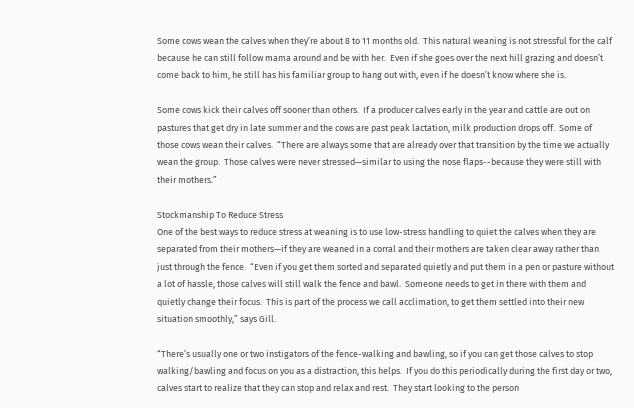Some cows wean the calves when they’re about 8 to 11 months old.  This natural weaning is not stressful for the calf because he can still follow mama around and be with her.  Even if she goes over the next hill grazing and doesn’t come back to him, he still has his familiar group to hang out with, even if he doesn’t know where she is.

Some cows kick their calves off sooner than others.  If a producer calves early in the year and cattle are out on pastures that get dry in late summer and the cows are past peak lactation, milk production drops off.  Some of those cows wean their calves.  “There are always some that are already over that transition by the time we actually wean the group.  Those calves were never stressed—similar to using the nose flaps--because they were still with their mothers.”

Stockmanship To Reduce Stress
One of the best ways to reduce stress at weaning is to use low-stress handling to quiet the calves when they are separated from their mothers—if they are weaned in a corral and their mothers are taken clear away rather than just through the fence.  “Even if you get them sorted and separated quietly and put them in a pen or pasture without a lot of hassle, those calves will still walk the fence and bawl.  Someone needs to get in there with them and quietly change their focus.  This is part of the process we call acclimation, to get them settled into their new situation smoothly,” says Gill.

“There’s usually one or two instigators of the fence-walking and bawling, so if you can get those calves to stop walking/bawling and focus on you as a distraction, this helps.  If you do this periodically during the first day or two, calves start to realize that they can stop and relax and rest.  They start looking to the person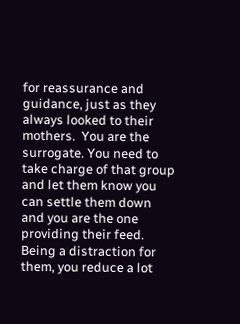for reassurance and guidance, just as they always looked to their mothers.  You are the surrogate. You need to take charge of that group and let them know you can settle them down and you are the one providing their feed.  Being a distraction for them, you reduce a lot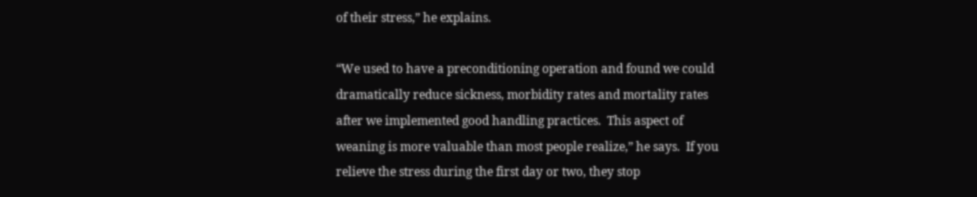of their stress,” he explains.

“We used to have a preconditioning operation and found we could dramatically reduce sickness, morbidity rates and mortality rates after we implemented good handling practices.  This aspect of weaning is more valuable than most people realize,” he says.  If you relieve the stress during the first day or two, they stop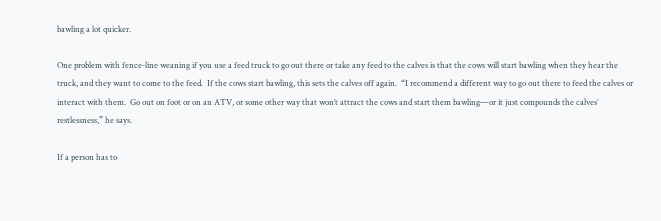bawling a lot quicker.

One problem with fence-line weaning if you use a feed truck to go out there or take any feed to the calves is that the cows will start bawling when they hear the truck, and they want to come to the feed.  If the cows start bawling, this sets the calves off again.  “I recommend a different way to go out there to feed the calves or interact with them.  Go out on foot or on an ATV, or some other way that won’t attract the cows and start them bawling—or it just compounds the calves’ restlessness,” he says.

If a person has to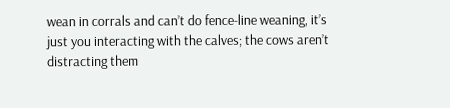wean in corrals and can’t do fence-line weaning, it’s just you interacting with the calves; the cows aren’t distracting them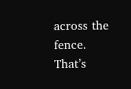across the fence.  That’s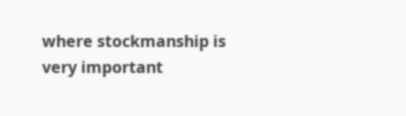where stockmanship is very important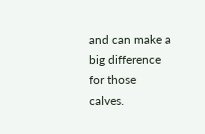and can make a big difference for those calves.